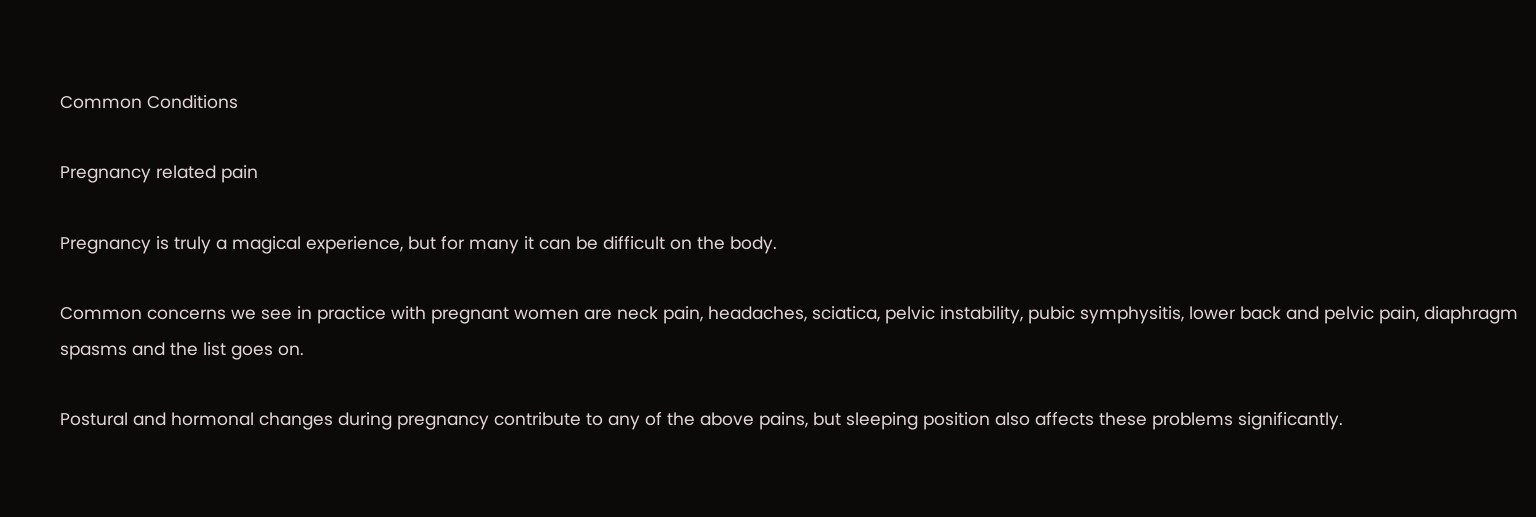Common Conditions

Pregnancy related pain

Pregnancy is truly a magical experience, but for many it can be difficult on the body.

Common concerns we see in practice with pregnant women are neck pain, headaches, sciatica, pelvic instability, pubic symphysitis, lower back and pelvic pain, diaphragm spasms and the list goes on.

Postural and hormonal changes during pregnancy contribute to any of the above pains, but sleeping position also affects these problems significantly.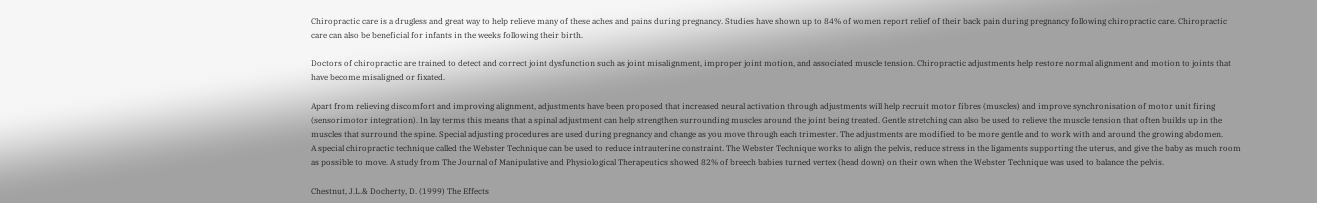Chiropractic care is a drugless and great way to help relieve many of these aches and pains during pregnancy. Studies have shown up to 84% of women report relief of their back pain during pregnancy following chiropractic care. Chiropractic care can also be beneficial for infants in the weeks following their birth.

Doctors of chiropractic are trained to detect and correct joint dysfunction such as joint misalignment, improper joint motion, and associated muscle tension. Chiropractic adjustments help restore normal alignment and motion to joints that have become misaligned or fixated.

Apart from relieving discomfort and improving alignment, adjustments have been proposed that increased neural activation through adjustments will help recruit motor fibres (muscles) and improve synchronisation of motor unit firing (sensorimotor integration). In lay terms this means that a spinal adjustment can help strengthen surrounding muscles around the joint being treated. Gentle stretching can also be used to relieve the muscle tension that often builds up in the muscles that surround the spine. Special adjusting procedures are used during pregnancy and change as you move through each trimester. The adjustments are modified to be more gentle and to work with and around the growing abdomen.
A special chiropractic technique called the Webster Technique can be used to reduce intrauterine constraint. The Webster Technique works to align the pelvis, reduce stress in the ligaments supporting the uterus, and give the baby as much room as possible to move. A study from The Journal of Manipulative and Physiological Therapeutics showed 82% of breech babies turned vertex (head down) on their own when the Webster Technique was used to balance the pelvis.

Chestnut, J.L.& Docherty, D. (1999) The Effects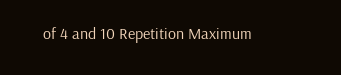of 4 and 10 Repetition Maximum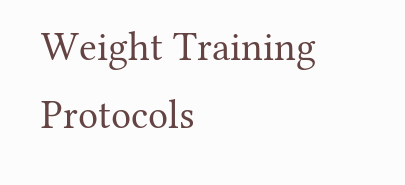Weight Training Protocols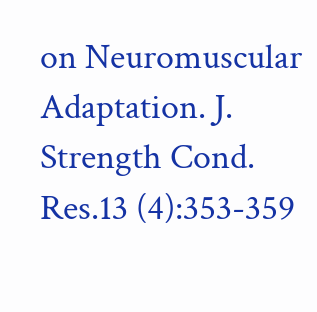on Neuromuscular Adaptation. J. Strength Cond. Res.13 (4):353-359